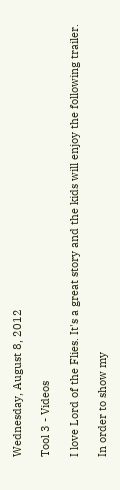Wednesday, August 8, 2012

Tool 3 - Videos

I love Lord of the Flies. It's a great story and the kids will enjoy the following trailer.

In order to show my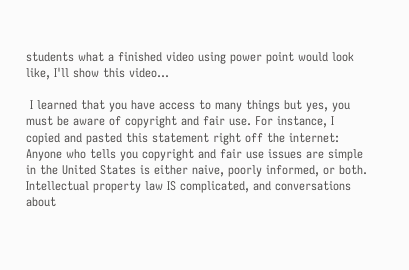students what a finished video using power point would look like, I'll show this video...

 I learned that you have access to many things but yes, you must be aware of copyright and fair use. For instance, I copied and pasted this statement right off the internet:  Anyone who tells you copyright and fair use issues are simple in the United States is either naive, poorly informed, or both. Intellectual property law IS complicated, and conversations about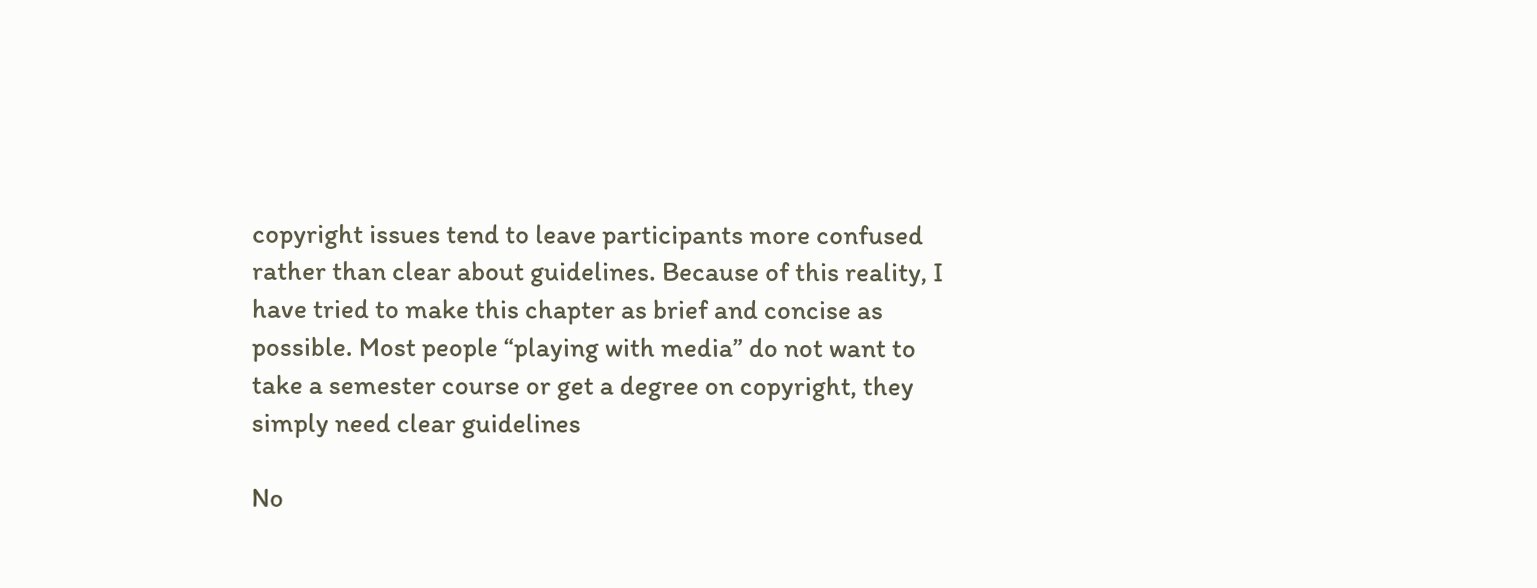copyright issues tend to leave participants more confused rather than clear about guidelines. Because of this reality, I have tried to make this chapter as brief and concise as possible. Most people “playing with media” do not want to take a semester course or get a degree on copyright, they simply need clear guidelines

No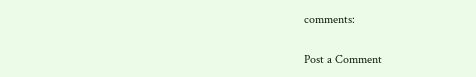comments:

Post a Comment